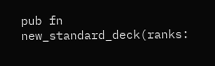pub fn new_standard_deck(ranks: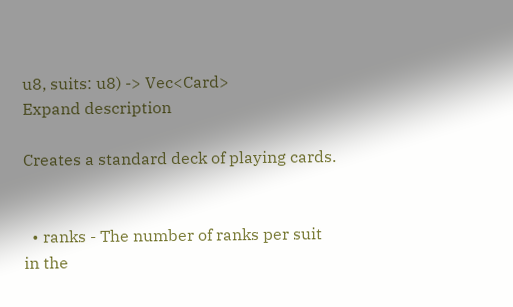u8, suits: u8) -> Vec<Card>
Expand description

Creates a standard deck of playing cards.


  • ranks - The number of ranks per suit in the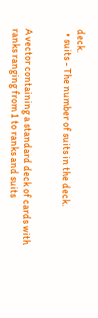deck.
  • suits - The number of suits in the deck.


A vector containing a standard deck of cards with ranks ranging from 1 to ranks and suits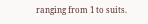ranging from 1 to suits.